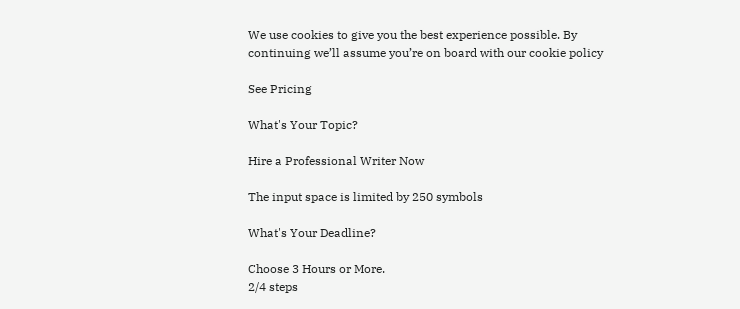We use cookies to give you the best experience possible. By continuing we’ll assume you’re on board with our cookie policy

See Pricing

What's Your Topic?

Hire a Professional Writer Now

The input space is limited by 250 symbols

What's Your Deadline?

Choose 3 Hours or More.
2/4 steps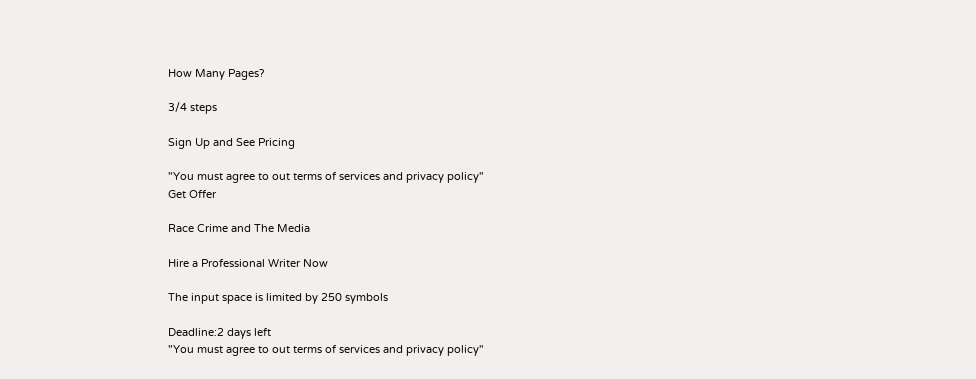How Many Pages?

3/4 steps

Sign Up and See Pricing

"You must agree to out terms of services and privacy policy"
Get Offer

Race Crime and The Media

Hire a Professional Writer Now

The input space is limited by 250 symbols

Deadline:2 days left
"You must agree to out terms of services and privacy policy"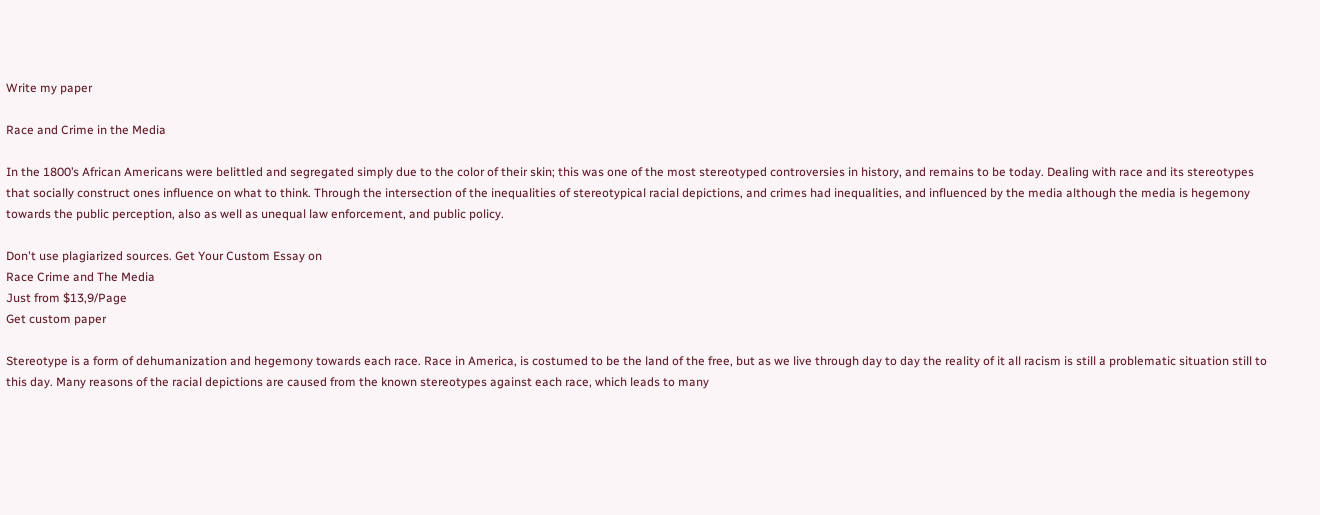Write my paper

Race and Crime in the Media

In the 1800’s African Americans were belittled and segregated simply due to the color of their skin; this was one of the most stereotyped controversies in history, and remains to be today. Dealing with race and its stereotypes that socially construct ones influence on what to think. Through the intersection of the inequalities of stereotypical racial depictions, and crimes had inequalities, and influenced by the media although the media is hegemony towards the public perception, also as well as unequal law enforcement, and public policy.

Don't use plagiarized sources. Get Your Custom Essay on
Race Crime and The Media
Just from $13,9/Page
Get custom paper

Stereotype is a form of dehumanization and hegemony towards each race. Race in America, is costumed to be the land of the free, but as we live through day to day the reality of it all racism is still a problematic situation still to this day. Many reasons of the racial depictions are caused from the known stereotypes against each race, which leads to many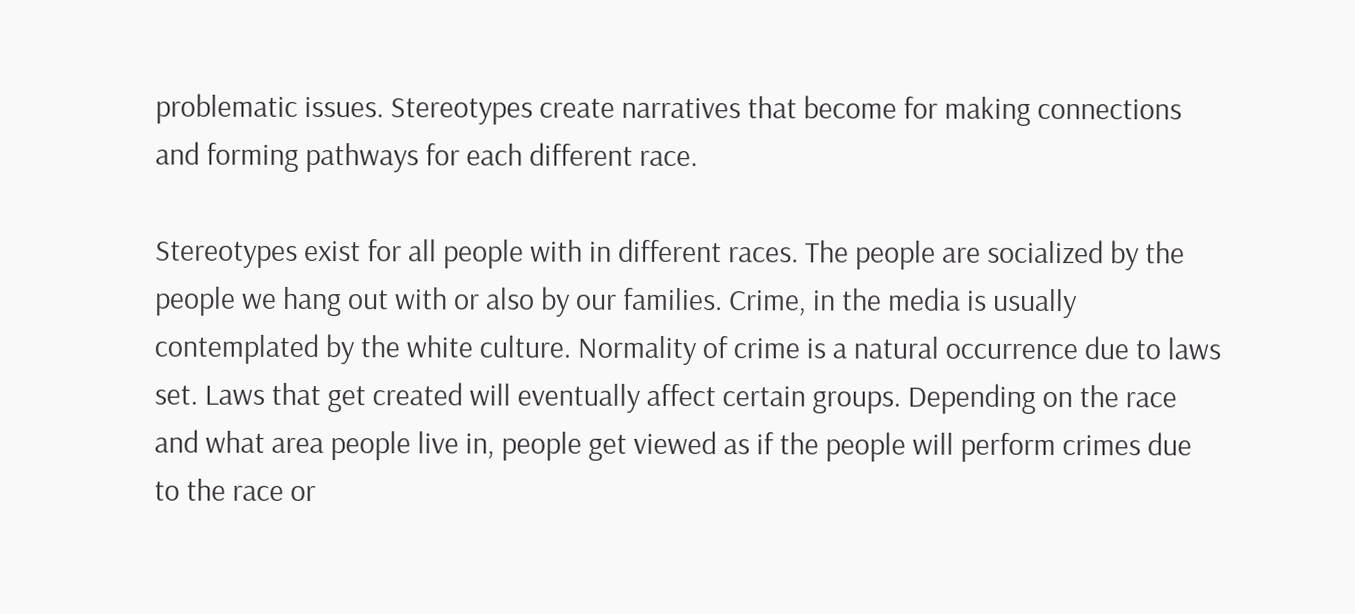problematic issues. Stereotypes create narratives that become for making connections and forming pathways for each different race.

Stereotypes exist for all people with in different races. The people are socialized by the people we hang out with or also by our families. Crime, in the media is usually contemplated by the white culture. Normality of crime is a natural occurrence due to laws set. Laws that get created will eventually affect certain groups. Depending on the race and what area people live in, people get viewed as if the people will perform crimes due to the race or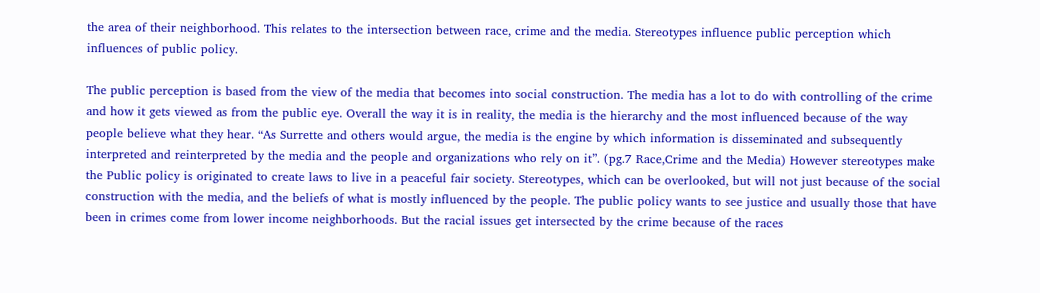the area of their neighborhood. This relates to the intersection between race, crime and the media. Stereotypes influence public perception which influences of public policy.

The public perception is based from the view of the media that becomes into social construction. The media has a lot to do with controlling of the crime and how it gets viewed as from the public eye. Overall the way it is in reality, the media is the hierarchy and the most influenced because of the way people believe what they hear. “As Surrette and others would argue, the media is the engine by which information is disseminated and subsequently interpreted and reinterpreted by the media and the people and organizations who rely on it”. (pg.7 Race,Crime and the Media) However stereotypes make the Public policy is originated to create laws to live in a peaceful fair society. Stereotypes, which can be overlooked, but will not just because of the social construction with the media, and the beliefs of what is mostly influenced by the people. The public policy wants to see justice and usually those that have been in crimes come from lower income neighborhoods. But the racial issues get intersected by the crime because of the races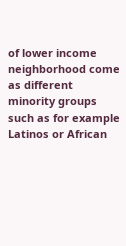of lower income neighborhood come as different minority groups such as for example Latinos or African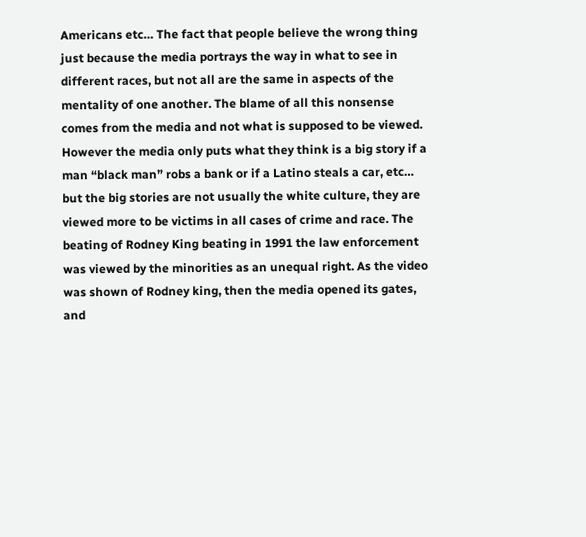Americans etc… The fact that people believe the wrong thing just because the media portrays the way in what to see in different races, but not all are the same in aspects of the mentality of one another. The blame of all this nonsense comes from the media and not what is supposed to be viewed. However the media only puts what they think is a big story if a man “black man” robs a bank or if a Latino steals a car, etc… but the big stories are not usually the white culture, they are viewed more to be victims in all cases of crime and race. The beating of Rodney King beating in 1991 the law enforcement was viewed by the minorities as an unequal right. As the video was shown of Rodney king, then the media opened its gates, and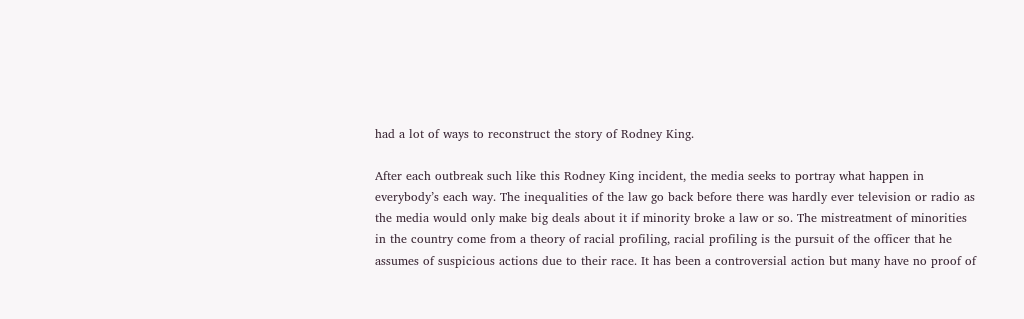had a lot of ways to reconstruct the story of Rodney King.

After each outbreak such like this Rodney King incident, the media seeks to portray what happen in everybody’s each way. The inequalities of the law go back before there was hardly ever television or radio as the media would only make big deals about it if minority broke a law or so. The mistreatment of minorities in the country come from a theory of racial profiling, racial profiling is the pursuit of the officer that he assumes of suspicious actions due to their race. It has been a controversial action but many have no proof of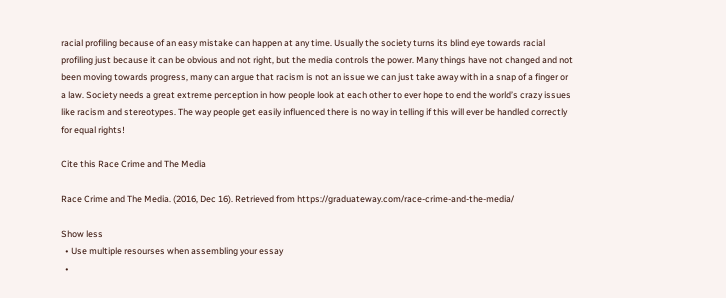racial profiling because of an easy mistake can happen at any time. Usually the society turns its blind eye towards racial profiling just because it can be obvious and not right, but the media controls the power. Many things have not changed and not been moving towards progress, many can argue that racism is not an issue we can just take away with in a snap of a finger or a law. Society needs a great extreme perception in how people look at each other to ever hope to end the world’s crazy issues like racism and stereotypes. The way people get easily influenced there is no way in telling if this will ever be handled correctly for equal rights!

Cite this Race Crime and The Media

Race Crime and The Media. (2016, Dec 16). Retrieved from https://graduateway.com/race-crime-and-the-media/

Show less
  • Use multiple resourses when assembling your essay
  •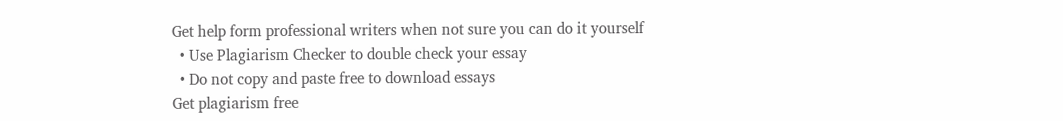Get help form professional writers when not sure you can do it yourself
  • Use Plagiarism Checker to double check your essay
  • Do not copy and paste free to download essays
Get plagiarism free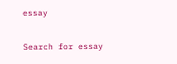essay

Search for essay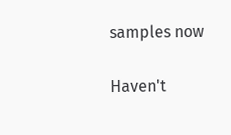samples now

Haven't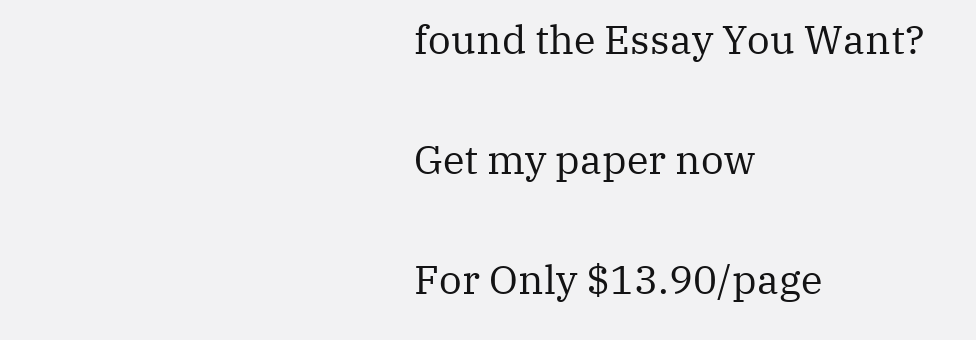found the Essay You Want?

Get my paper now

For Only $13.90/page